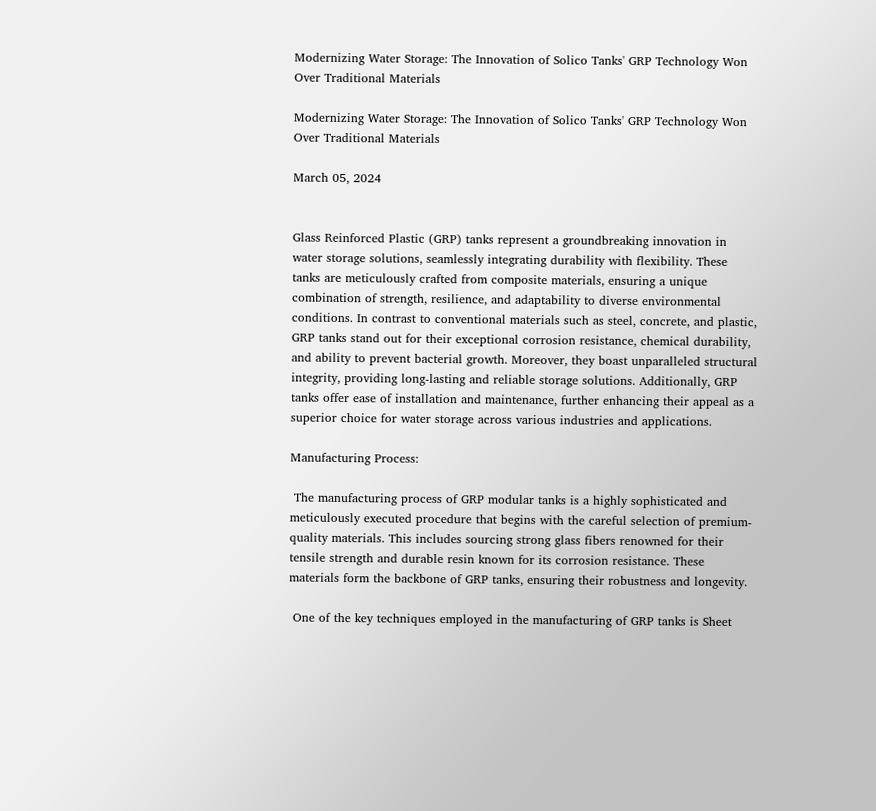Modernizing Water Storage: The Innovation of Solico Tanks' GRP Technology Won Over Traditional Materials

Modernizing Water Storage: The Innovation of Solico Tanks' GRP Technology Won Over Traditional Materials

March 05, 2024


Glass Reinforced Plastic (GRP) tanks represent a groundbreaking innovation in water storage solutions, seamlessly integrating durability with flexibility. These tanks are meticulously crafted from composite materials, ensuring a unique combination of strength, resilience, and adaptability to diverse environmental conditions. In contrast to conventional materials such as steel, concrete, and plastic, GRP tanks stand out for their exceptional corrosion resistance, chemical durability, and ability to prevent bacterial growth. Moreover, they boast unparalleled structural integrity, providing long-lasting and reliable storage solutions. Additionally, GRP tanks offer ease of installation and maintenance, further enhancing their appeal as a superior choice for water storage across various industries and applications.

Manufacturing Process:

 The manufacturing process of GRP modular tanks is a highly sophisticated and meticulously executed procedure that begins with the careful selection of premium-quality materials. This includes sourcing strong glass fibers renowned for their tensile strength and durable resin known for its corrosion resistance. These materials form the backbone of GRP tanks, ensuring their robustness and longevity.

 One of the key techniques employed in the manufacturing of GRP tanks is Sheet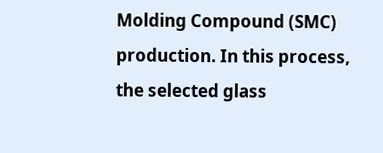Molding Compound (SMC) production. In this process, the selected glass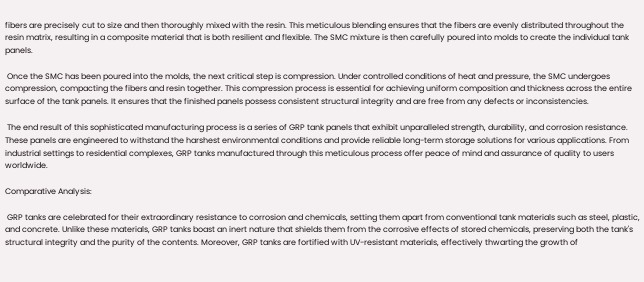fibers are precisely cut to size and then thoroughly mixed with the resin. This meticulous blending ensures that the fibers are evenly distributed throughout the resin matrix, resulting in a composite material that is both resilient and flexible. The SMC mixture is then carefully poured into molds to create the individual tank panels.

 Once the SMC has been poured into the molds, the next critical step is compression. Under controlled conditions of heat and pressure, the SMC undergoes compression, compacting the fibers and resin together. This compression process is essential for achieving uniform composition and thickness across the entire surface of the tank panels. It ensures that the finished panels possess consistent structural integrity and are free from any defects or inconsistencies.

 The end result of this sophisticated manufacturing process is a series of GRP tank panels that exhibit unparalleled strength, durability, and corrosion resistance. These panels are engineered to withstand the harshest environmental conditions and provide reliable long-term storage solutions for various applications. From industrial settings to residential complexes, GRP tanks manufactured through this meticulous process offer peace of mind and assurance of quality to users worldwide.

Comparative Analysis:

 GRP tanks are celebrated for their extraordinary resistance to corrosion and chemicals, setting them apart from conventional tank materials such as steel, plastic, and concrete. Unlike these materials, GRP tanks boast an inert nature that shields them from the corrosive effects of stored chemicals, preserving both the tank's structural integrity and the purity of the contents. Moreover, GRP tanks are fortified with UV-resistant materials, effectively thwarting the growth of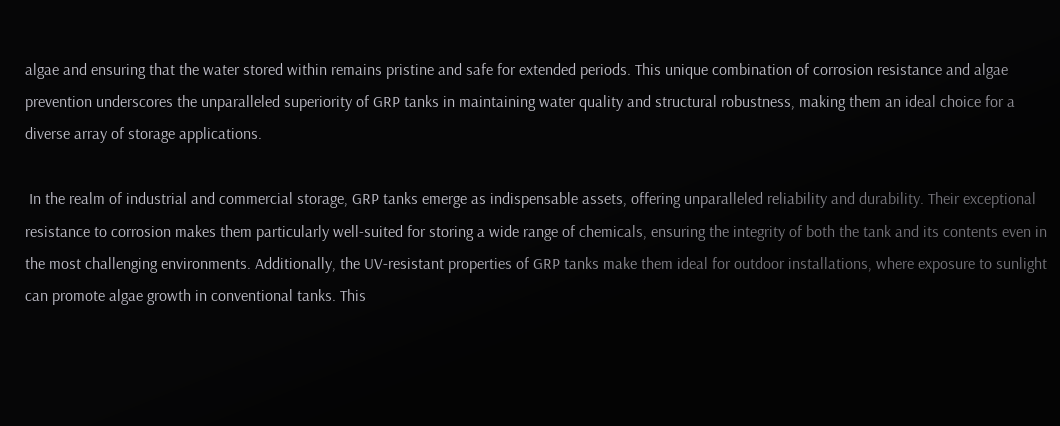algae and ensuring that the water stored within remains pristine and safe for extended periods. This unique combination of corrosion resistance and algae prevention underscores the unparalleled superiority of GRP tanks in maintaining water quality and structural robustness, making them an ideal choice for a diverse array of storage applications.

 In the realm of industrial and commercial storage, GRP tanks emerge as indispensable assets, offering unparalleled reliability and durability. Their exceptional resistance to corrosion makes them particularly well-suited for storing a wide range of chemicals, ensuring the integrity of both the tank and its contents even in the most challenging environments. Additionally, the UV-resistant properties of GRP tanks make them ideal for outdoor installations, where exposure to sunlight can promote algae growth in conventional tanks. This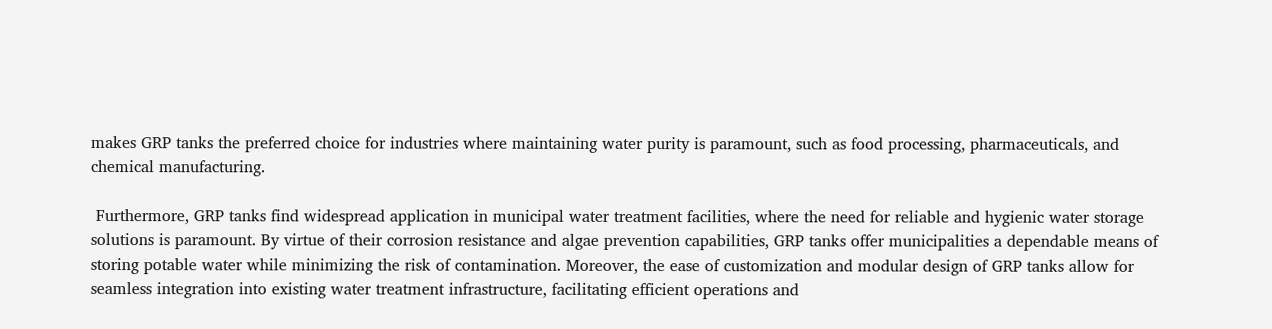makes GRP tanks the preferred choice for industries where maintaining water purity is paramount, such as food processing, pharmaceuticals, and chemical manufacturing.

 Furthermore, GRP tanks find widespread application in municipal water treatment facilities, where the need for reliable and hygienic water storage solutions is paramount. By virtue of their corrosion resistance and algae prevention capabilities, GRP tanks offer municipalities a dependable means of storing potable water while minimizing the risk of contamination. Moreover, the ease of customization and modular design of GRP tanks allow for seamless integration into existing water treatment infrastructure, facilitating efficient operations and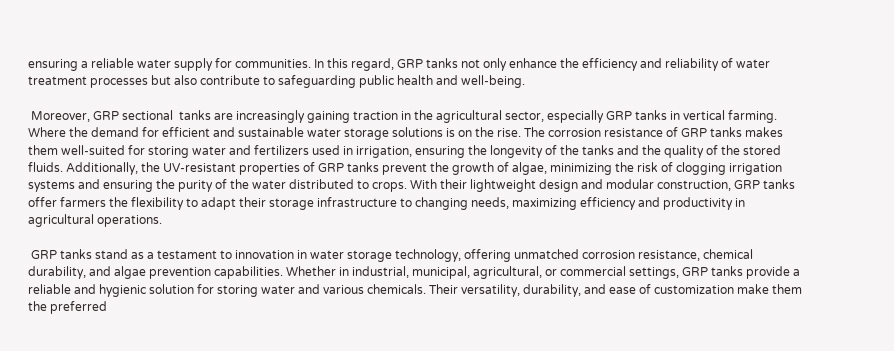ensuring a reliable water supply for communities. In this regard, GRP tanks not only enhance the efficiency and reliability of water treatment processes but also contribute to safeguarding public health and well-being.

 Moreover, GRP sectional  tanks are increasingly gaining traction in the agricultural sector, especially GRP tanks in vertical farming. Where the demand for efficient and sustainable water storage solutions is on the rise. The corrosion resistance of GRP tanks makes them well-suited for storing water and fertilizers used in irrigation, ensuring the longevity of the tanks and the quality of the stored fluids. Additionally, the UV-resistant properties of GRP tanks prevent the growth of algae, minimizing the risk of clogging irrigation systems and ensuring the purity of the water distributed to crops. With their lightweight design and modular construction, GRP tanks offer farmers the flexibility to adapt their storage infrastructure to changing needs, maximizing efficiency and productivity in agricultural operations.

 GRP tanks stand as a testament to innovation in water storage technology, offering unmatched corrosion resistance, chemical durability, and algae prevention capabilities. Whether in industrial, municipal, agricultural, or commercial settings, GRP tanks provide a reliable and hygienic solution for storing water and various chemicals. Their versatility, durability, and ease of customization make them the preferred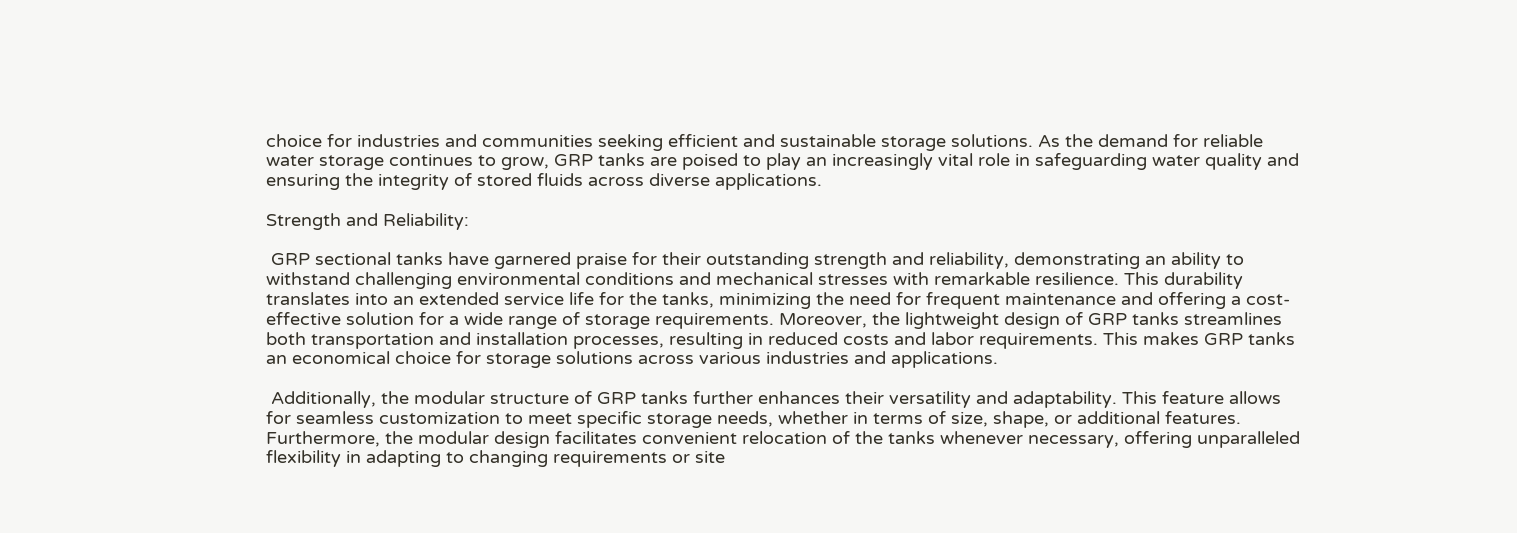choice for industries and communities seeking efficient and sustainable storage solutions. As the demand for reliable water storage continues to grow, GRP tanks are poised to play an increasingly vital role in safeguarding water quality and ensuring the integrity of stored fluids across diverse applications.

Strength and Reliability:

 GRP sectional tanks have garnered praise for their outstanding strength and reliability, demonstrating an ability to withstand challenging environmental conditions and mechanical stresses with remarkable resilience. This durability translates into an extended service life for the tanks, minimizing the need for frequent maintenance and offering a cost-effective solution for a wide range of storage requirements. Moreover, the lightweight design of GRP tanks streamlines both transportation and installation processes, resulting in reduced costs and labor requirements. This makes GRP tanks an economical choice for storage solutions across various industries and applications.

 Additionally, the modular structure of GRP tanks further enhances their versatility and adaptability. This feature allows for seamless customization to meet specific storage needs, whether in terms of size, shape, or additional features. Furthermore, the modular design facilitates convenient relocation of the tanks whenever necessary, offering unparalleled flexibility in adapting to changing requirements or site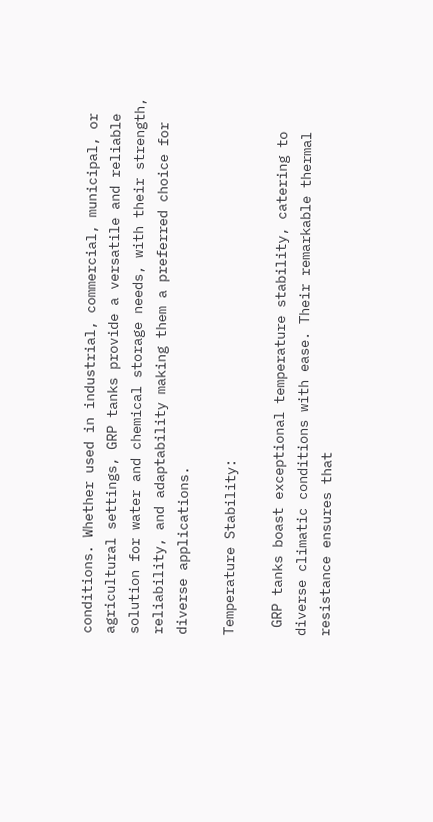conditions. Whether used in industrial, commercial, municipal, or agricultural settings, GRP tanks provide a versatile and reliable solution for water and chemical storage needs, with their strength, reliability, and adaptability making them a preferred choice for diverse applications.

Temperature Stability:

 GRP tanks boast exceptional temperature stability, catering to diverse climatic conditions with ease. Their remarkable thermal resistance ensures that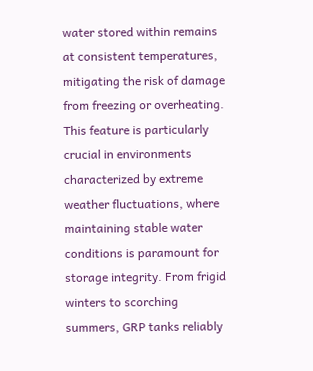water stored within remains at consistent temperatures, mitigating the risk of damage from freezing or overheating. This feature is particularly crucial in environments characterized by extreme weather fluctuations, where maintaining stable water conditions is paramount for storage integrity. From frigid winters to scorching summers, GRP tanks reliably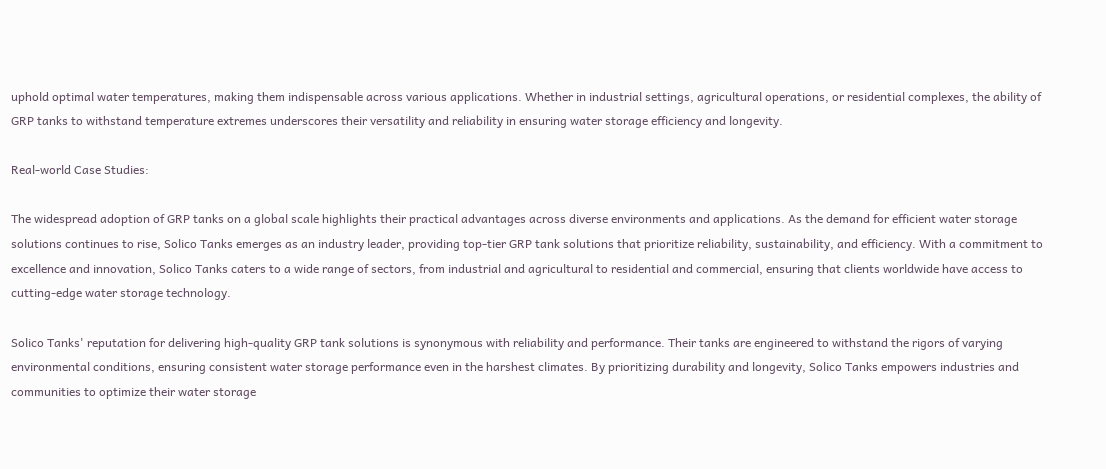uphold optimal water temperatures, making them indispensable across various applications. Whether in industrial settings, agricultural operations, or residential complexes, the ability of GRP tanks to withstand temperature extremes underscores their versatility and reliability in ensuring water storage efficiency and longevity.

Real-world Case Studies:

The widespread adoption of GRP tanks on a global scale highlights their practical advantages across diverse environments and applications. As the demand for efficient water storage solutions continues to rise, Solico Tanks emerges as an industry leader, providing top-tier GRP tank solutions that prioritize reliability, sustainability, and efficiency. With a commitment to excellence and innovation, Solico Tanks caters to a wide range of sectors, from industrial and agricultural to residential and commercial, ensuring that clients worldwide have access to cutting-edge water storage technology.

Solico Tanks' reputation for delivering high-quality GRP tank solutions is synonymous with reliability and performance. Their tanks are engineered to withstand the rigors of varying environmental conditions, ensuring consistent water storage performance even in the harshest climates. By prioritizing durability and longevity, Solico Tanks empowers industries and communities to optimize their water storage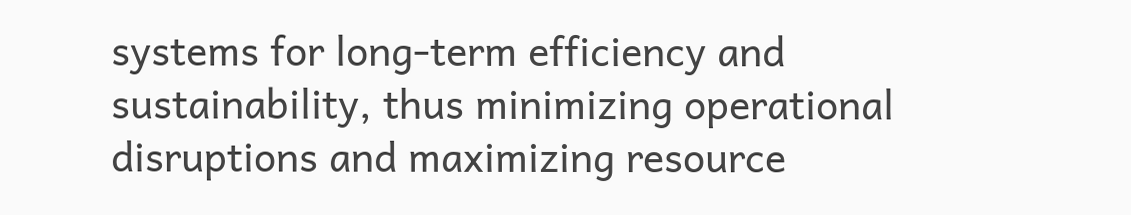systems for long-term efficiency and sustainability, thus minimizing operational disruptions and maximizing resource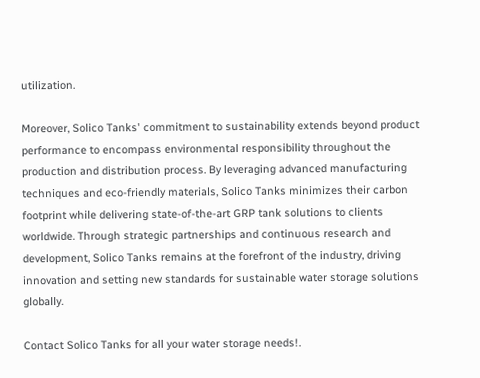utilization.

Moreover, Solico Tanks' commitment to sustainability extends beyond product performance to encompass environmental responsibility throughout the production and distribution process. By leveraging advanced manufacturing techniques and eco-friendly materials, Solico Tanks minimizes their carbon footprint while delivering state-of-the-art GRP tank solutions to clients worldwide. Through strategic partnerships and continuous research and development, Solico Tanks remains at the forefront of the industry, driving innovation and setting new standards for sustainable water storage solutions globally.

Contact Solico Tanks for all your water storage needs!.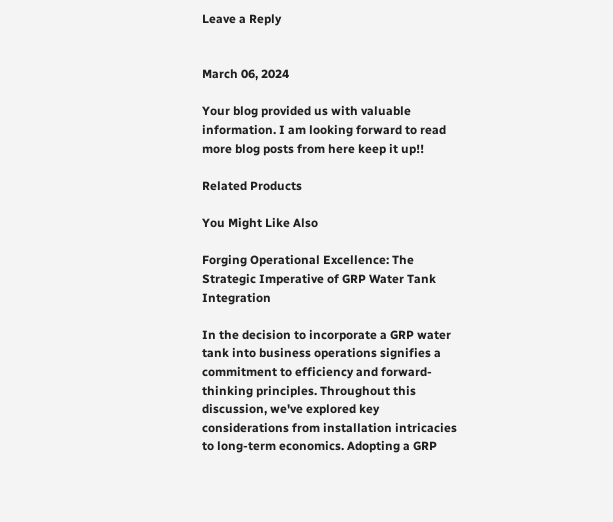Leave a Reply


March 06, 2024

Your blog provided us with valuable information. I am looking forward to read more blog posts from here keep it up!!

Related Products

You Might Like Also

Forging Operational Excellence: The Strategic Imperative of GRP Water Tank Integration

In the decision to incorporate a GRP water tank into business operations signifies a commitment to efficiency and forward-thinking principles. Throughout this discussion, we've explored key considerations from installation intricacies to long-term economics. Adopting a GRP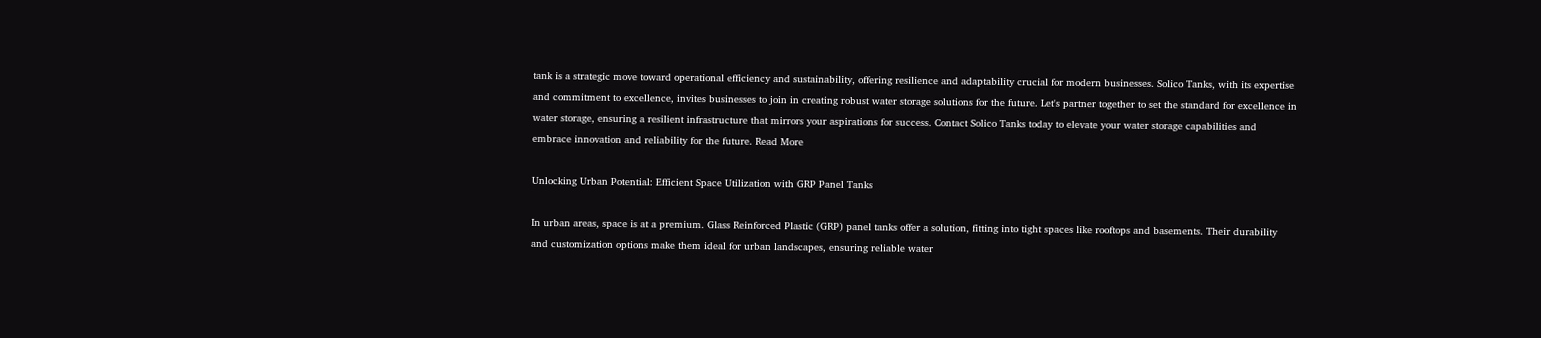tank is a strategic move toward operational efficiency and sustainability, offering resilience and adaptability crucial for modern businesses. Solico Tanks, with its expertise and commitment to excellence, invites businesses to join in creating robust water storage solutions for the future. Let's partner together to set the standard for excellence in water storage, ensuring a resilient infrastructure that mirrors your aspirations for success. Contact Solico Tanks today to elevate your water storage capabilities and embrace innovation and reliability for the future. Read More

Unlocking Urban Potential: Efficient Space Utilization with GRP Panel Tanks

In urban areas, space is at a premium. Glass Reinforced Plastic (GRP) panel tanks offer a solution, fitting into tight spaces like rooftops and basements. Their durability and customization options make them ideal for urban landscapes, ensuring reliable water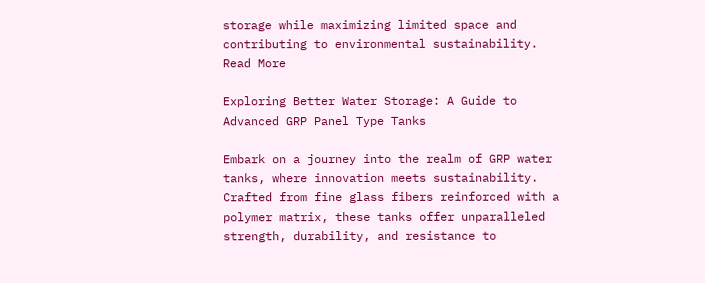storage while maximizing limited space and contributing to environmental sustainability. Read More

Exploring Better Water Storage: A Guide to Advanced GRP Panel Type Tanks

Embark on a journey into the realm of GRP water tanks, where innovation meets sustainability. Crafted from fine glass fibers reinforced with a polymer matrix, these tanks offer unparalleled strength, durability, and resistance to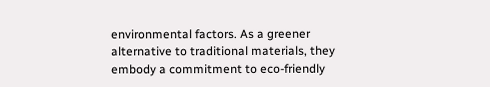environmental factors. As a greener alternative to traditional materials, they embody a commitment to eco-friendly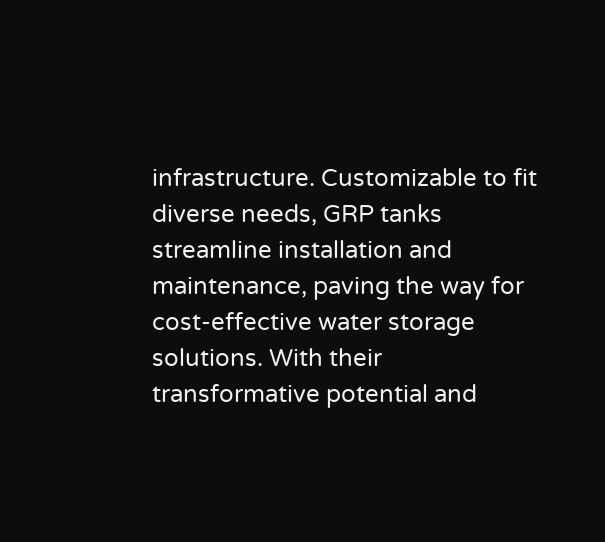infrastructure. Customizable to fit diverse needs, GRP tanks streamline installation and maintenance, paving the way for cost-effective water storage solutions. With their transformative potential and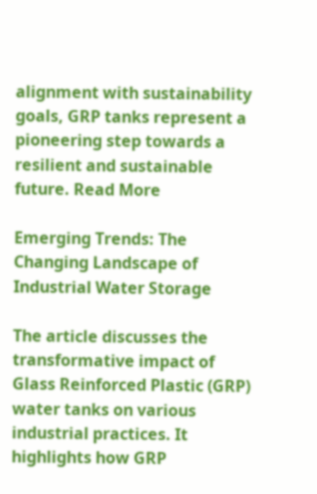alignment with sustainability goals, GRP tanks represent a pioneering step towards a resilient and sustainable future. Read More

Emerging Trends: The Changing Landscape of Industrial Water Storage

The article discusses the transformative impact of Glass Reinforced Plastic (GRP) water tanks on various industrial practices. It highlights how GRP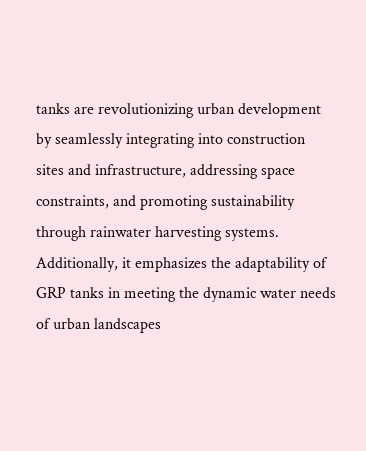tanks are revolutionizing urban development by seamlessly integrating into construction sites and infrastructure, addressing space constraints, and promoting sustainability through rainwater harvesting systems. Additionally, it emphasizes the adaptability of GRP tanks in meeting the dynamic water needs of urban landscapes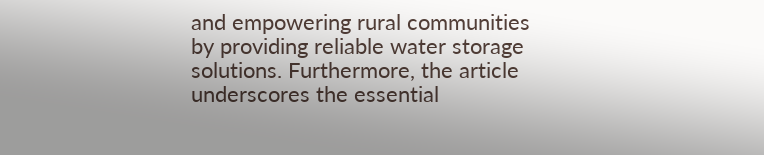and empowering rural communities by providing reliable water storage solutions. Furthermore, the article underscores the essential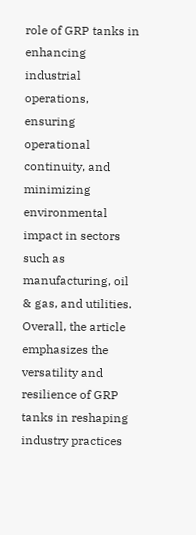role of GRP tanks in enhancing industrial operations, ensuring operational continuity, and minimizing environmental impact in sectors such as manufacturing, oil & gas, and utilities. Overall, the article emphasizes the versatility and resilience of GRP tanks in reshaping industry practices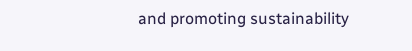and promoting sustainability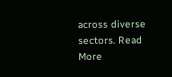across diverse sectors. Read More